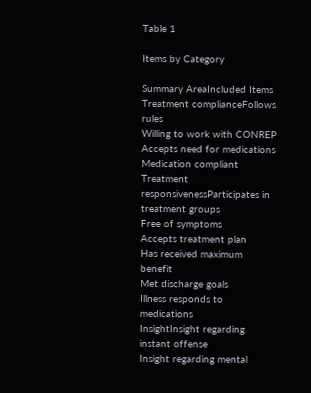Table 1

Items by Category

Summary AreaIncluded Items
Treatment complianceFollows rules
Willing to work with CONREP
Accepts need for medications
Medication compliant
Treatment responsivenessParticipates in treatment groups
Free of symptoms
Accepts treatment plan
Has received maximum benefit
Met discharge goals
Illness responds to medications
InsightInsight regarding instant offense
Insight regarding mental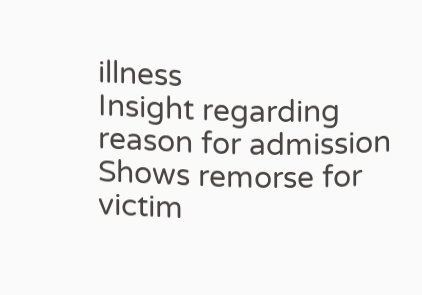illness
Insight regarding reason for admission
Shows remorse for victim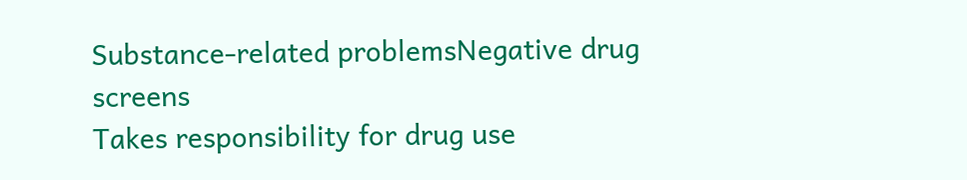Substance-related problemsNegative drug screens
Takes responsibility for drug use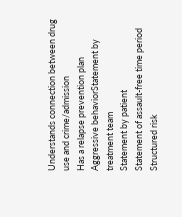Understands connection between drug use and crime/admission
Has a relapse prevention plan
Aggressive behaviorStatement by treatment team
Statement by patient
Statement of assault-free time period
Structured risk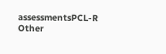assessmentsPCL-R
Other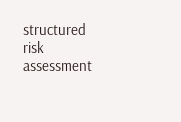structured risk assessment